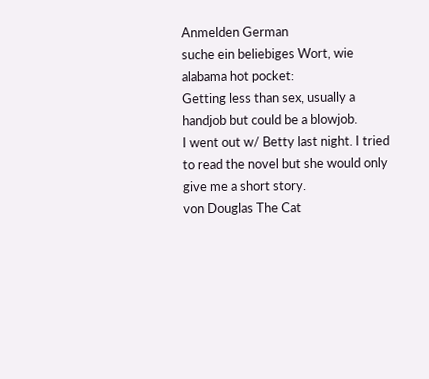Anmelden German
suche ein beliebiges Wort, wie alabama hot pocket:
Getting less than sex, usually a handjob but could be a blowjob.
I went out w/ Betty last night. I tried to read the novel but she would only give me a short story.
von Douglas The Cat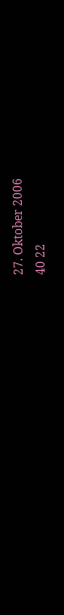27. Oktober 2006
40 22